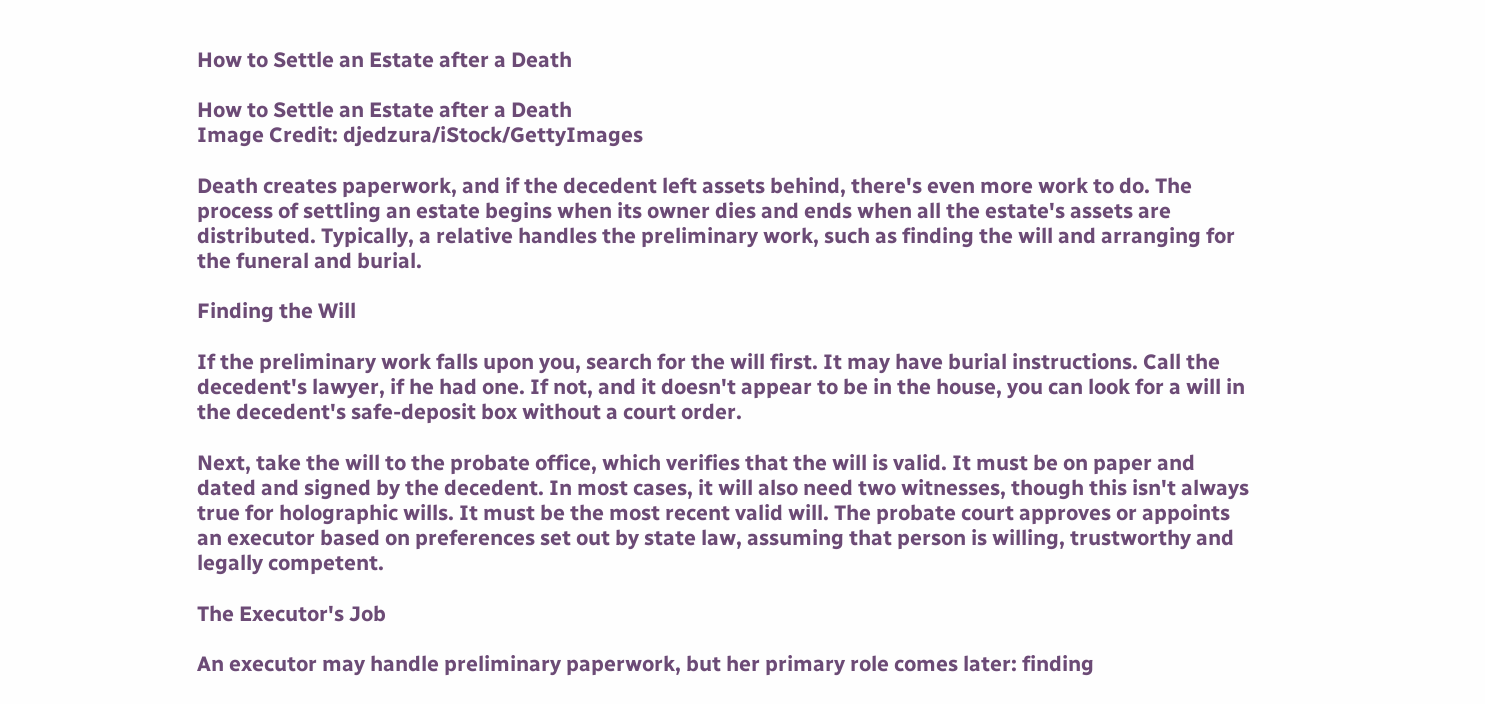How to Settle an Estate after a Death

How to Settle an Estate after a Death
Image Credit: djedzura/iStock/GettyImages

Death creates paperwork, and if the decedent left assets behind, there's even more work to do. The process of settling an estate begins when its owner dies and ends when all the estate's assets are distributed. Typically, a relative handles the preliminary work, such as finding the will and arranging for the funeral and burial.

Finding the Will

If the preliminary work falls upon you, search for the will first. It may have burial instructions. Call the decedent's lawyer, if he had one. If not, and it doesn't appear to be in the house, you can look for a will in the decedent's safe-deposit box without a court order.

Next, take the will to the probate office, which verifies that the will is valid. It must be on paper and dated and signed by the decedent. In most cases, it will also need two witnesses, though this isn't always true for holographic wills. It must be the most recent valid will. The probate court approves or appoints an executor based on preferences set out by state law, assuming that person is willing, trustworthy and legally competent.

The Executor's Job

An executor may handle preliminary paperwork, but her primary role comes later: finding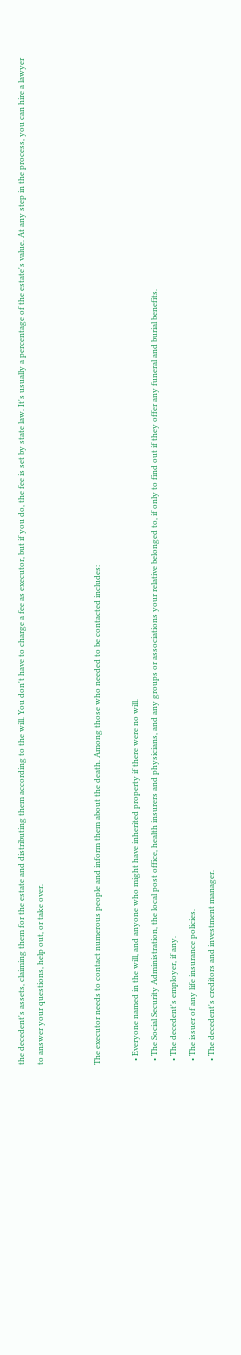the decedent's assets, claiming them for the estate and distributing them according to the will. You don't have to charge a fee as executor, but if you do, the fee is set by state law. It's usually a percentage of the estate's value. At any step in the process, you can hire a lawyer to answer your questions, help out, or take over.


The executor needs to contact numerous people and inform them about the death. Among those who needed to be contacted includes:

  • Everyone named in the will, and anyone who might have inherited property if there were no will.
  • The Social Security Administration, the local post office, health insurers and physicians, and any groups or associations your relative belonged to, if only to find out if they offer any funeral and burial benefits.
  • The decedent's employer, if any.
  • The issuer of any life insurance policies.
  • The decedent's creditors and investment manager.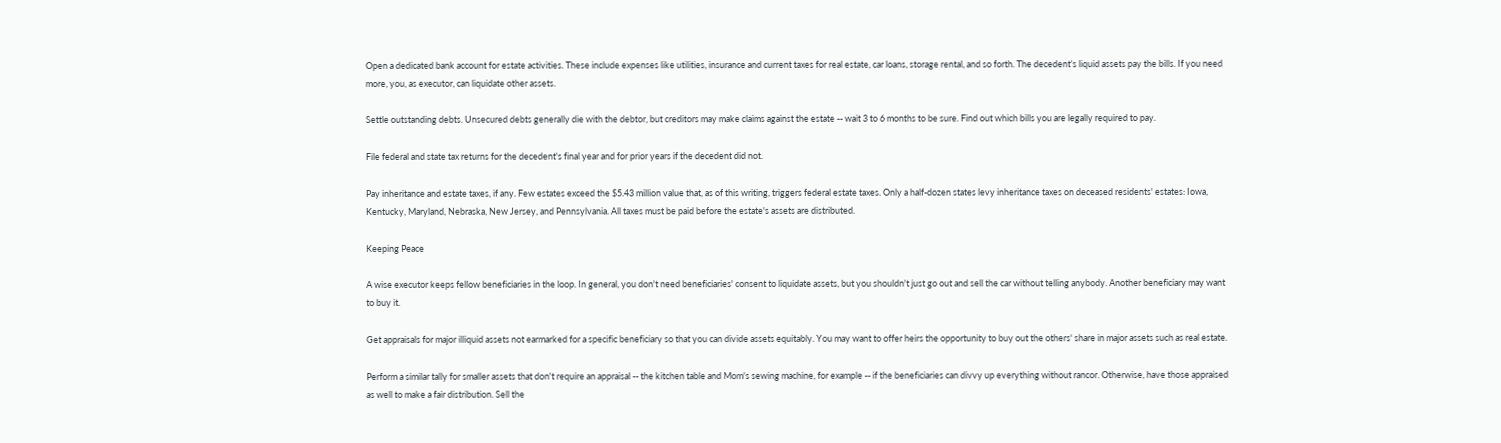Open a dedicated bank account for estate activities. These include expenses like utilities, insurance and current taxes for real estate, car loans, storage rental, and so forth. The decedent's liquid assets pay the bills. If you need more, you, as executor, can liquidate other assets.

Settle outstanding debts. Unsecured debts generally die with the debtor, but creditors may make claims against the estate -- wait 3 to 6 months to be sure. Find out which bills you are legally required to pay.

File federal and state tax returns for the decedent's final year and for prior years if the decedent did not.

Pay inheritance and estate taxes, if any. Few estates exceed the $5.43 million value that, as of this writing, triggers federal estate taxes. Only a half-dozen states levy inheritance taxes on deceased residents' estates: Iowa, Kentucky, Maryland, Nebraska, New Jersey, and Pennsylvania. All taxes must be paid before the estate's assets are distributed.

Keeping Peace

A wise executor keeps fellow beneficiaries in the loop. In general, you don't need beneficiaries' consent to liquidate assets, but you shouldn't just go out and sell the car without telling anybody. Another beneficiary may want to buy it.

Get appraisals for major illiquid assets not earmarked for a specific beneficiary so that you can divide assets equitably. You may want to offer heirs the opportunity to buy out the others' share in major assets such as real estate.

Perform a similar tally for smaller assets that don't require an appraisal -- the kitchen table and Mom's sewing machine, for example -- if the beneficiaries can divvy up everything without rancor. Otherwise, have those appraised as well to make a fair distribution. Sell the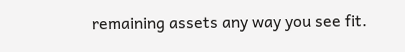remaining assets any way you see fit.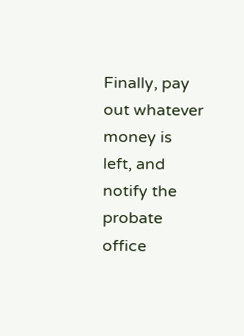Finally, pay out whatever money is left, and notify the probate office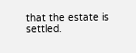that the estate is settled.